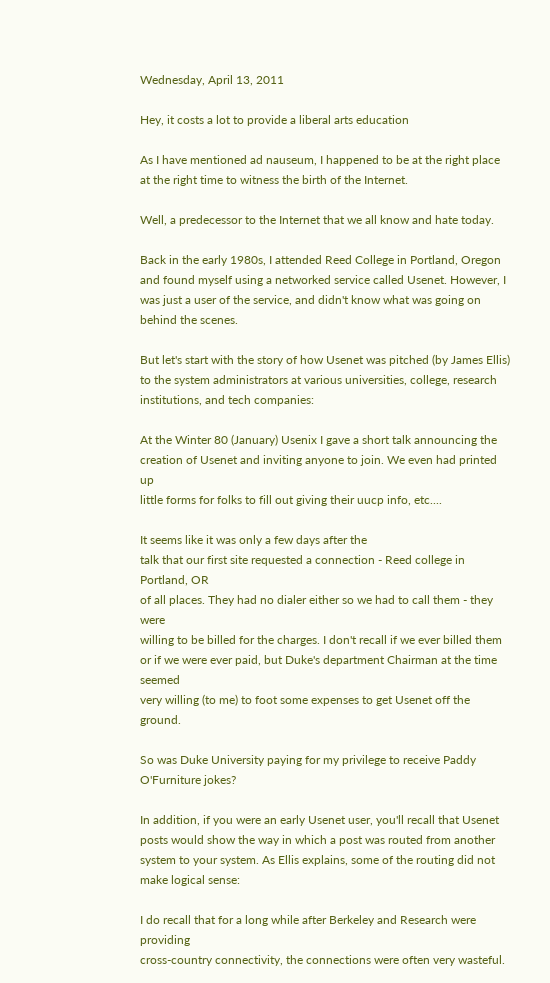Wednesday, April 13, 2011

Hey, it costs a lot to provide a liberal arts education

As I have mentioned ad nauseum, I happened to be at the right place at the right time to witness the birth of the Internet.

Well, a predecessor to the Internet that we all know and hate today.

Back in the early 1980s, I attended Reed College in Portland, Oregon and found myself using a networked service called Usenet. However, I was just a user of the service, and didn't know what was going on behind the scenes.

But let's start with the story of how Usenet was pitched (by James Ellis) to the system administrators at various universities, college, research institutions, and tech companies:

At the Winter 80 (January) Usenix I gave a short talk announcing the
creation of Usenet and inviting anyone to join. We even had printed up
little forms for folks to fill out giving their uucp info, etc....

It seems like it was only a few days after the
talk that our first site requested a connection - Reed college in Portland, OR
of all places. They had no dialer either so we had to call them - they were
willing to be billed for the charges. I don't recall if we ever billed them
or if we were ever paid, but Duke's department Chairman at the time seemed
very willing (to me) to foot some expenses to get Usenet off the ground.

So was Duke University paying for my privilege to receive Paddy O'Furniture jokes?

In addition, if you were an early Usenet user, you'll recall that Usenet posts would show the way in which a post was routed from another system to your system. As Ellis explains, some of the routing did not make logical sense:

I do recall that for a long while after Berkeley and Research were providing
cross-country connectivity, the connections were often very wasteful.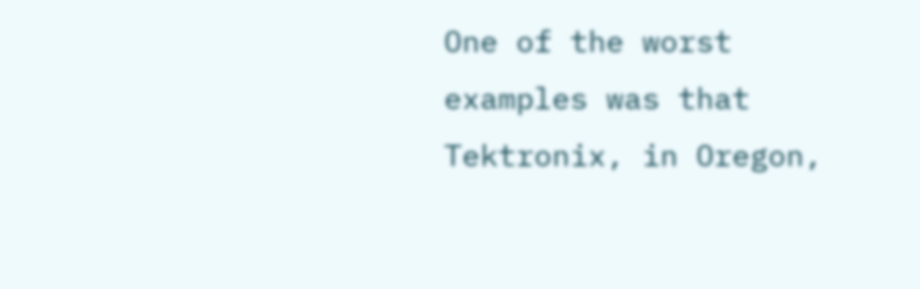One of the worst examples was that Tektronix, in Oregon,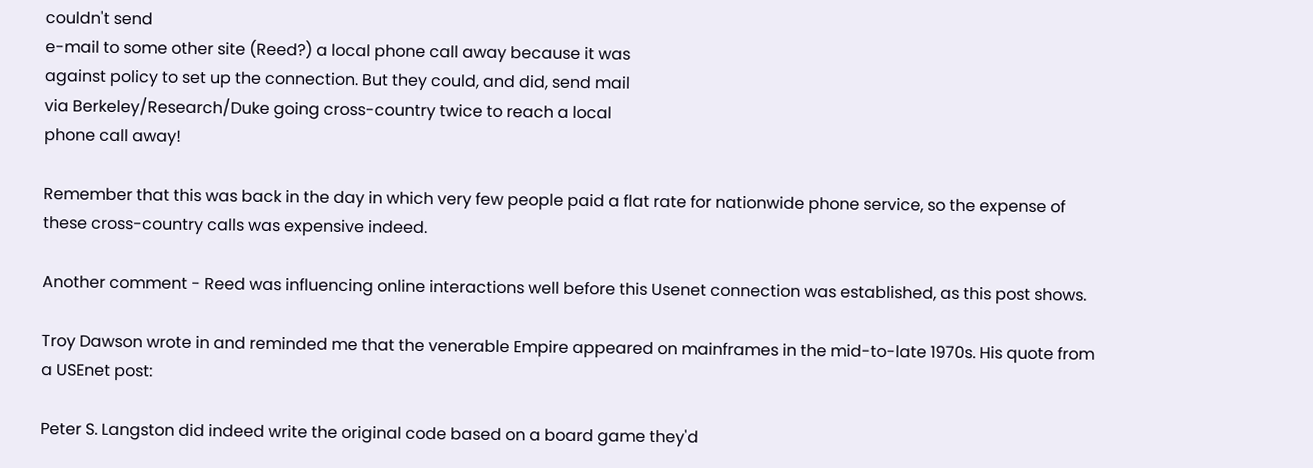couldn't send
e-mail to some other site (Reed?) a local phone call away because it was
against policy to set up the connection. But they could, and did, send mail
via Berkeley/Research/Duke going cross-country twice to reach a local
phone call away!

Remember that this was back in the day in which very few people paid a flat rate for nationwide phone service, so the expense of these cross-country calls was expensive indeed.

Another comment - Reed was influencing online interactions well before this Usenet connection was established, as this post shows.

Troy Dawson wrote in and reminded me that the venerable Empire appeared on mainframes in the mid-to-late 1970s. His quote from a USEnet post:

Peter S. Langston did indeed write the original code based on a board game they'd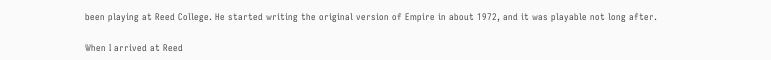been playing at Reed College. He started writing the original version of Empire in about 1972, and it was playable not long after.

When I arrived at Reed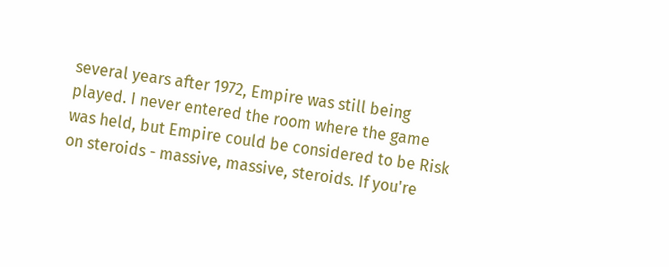several years after 1972, Empire was still being played. I never entered the room where the game was held, but Empire could be considered to be Risk on steroids - massive, massive, steroids. If you're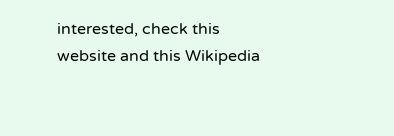interested, check this website and this Wikipedia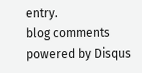entry.
blog comments powered by Disqus